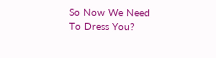So Now We Need To Dress You?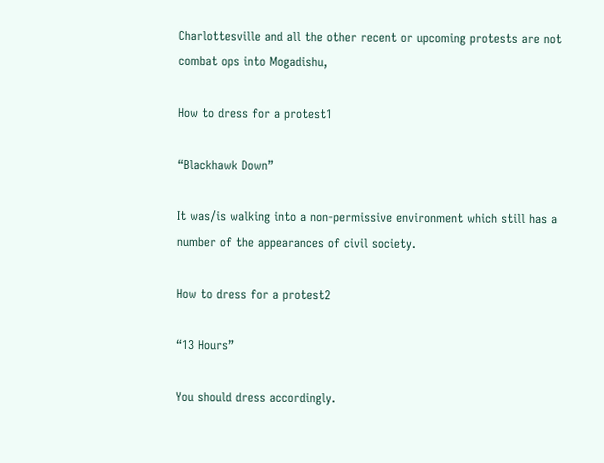Charlottesville and all the other recent or upcoming protests are not combat ops into Mogadishu,

How to dress for a protest1

“Blackhawk Down”

It was/is walking into a non-permissive environment which still has a number of the appearances of civil society.

How to dress for a protest2

“13 Hours”

You should dress accordingly.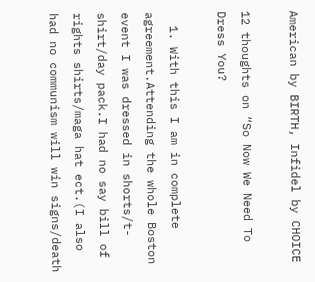American by BIRTH, Infidel by CHOICE

12 thoughts on “So Now We Need To Dress You?

  1. With this I am in complete agreement.Attending the whole Boston event I was dressed in shorts/t-shirt/day pack.I had no say bill of rights shirts/maga hat ect.(I also had no communism will win signs/death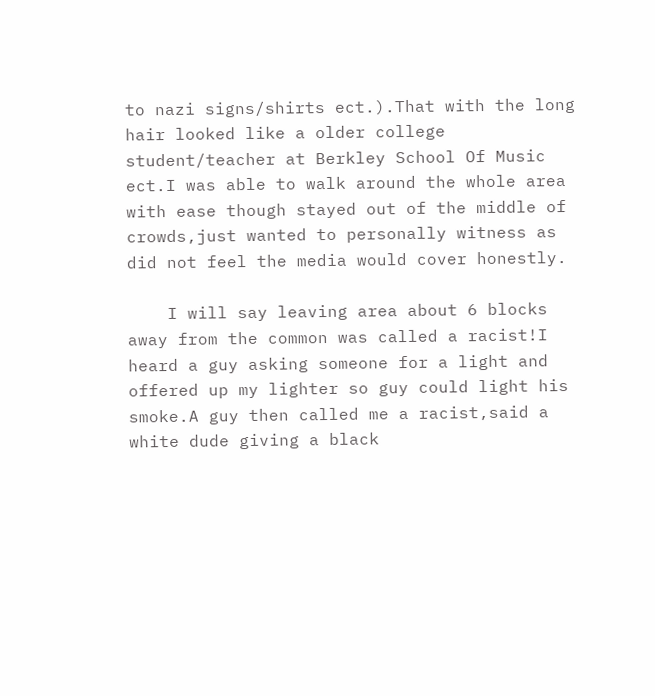to nazi signs/shirts ect.).That with the long hair looked like a older college student/teacher at Berkley School Of Music ect.I was able to walk around the whole area with ease though stayed out of the middle of crowds,just wanted to personally witness as did not feel the media would cover honestly.

    I will say leaving area about 6 blocks away from the common was called a racist!I heard a guy asking someone for a light and offered up my lighter so guy could light his smoke.A guy then called me a racist,said a white dude giving a black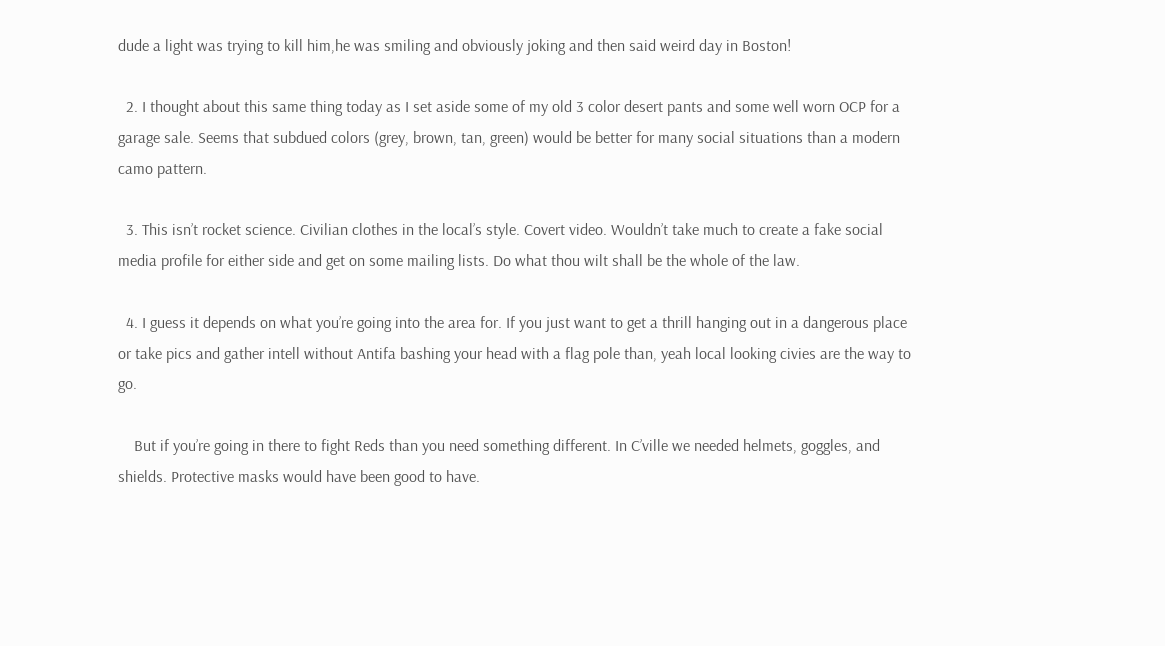dude a light was trying to kill him,he was smiling and obviously joking and then said weird day in Boston!

  2. I thought about this same thing today as I set aside some of my old 3 color desert pants and some well worn OCP for a garage sale. Seems that subdued colors (grey, brown, tan, green) would be better for many social situations than a modern camo pattern.

  3. This isn’t rocket science. Civilian clothes in the local’s style. Covert video. Wouldn’t take much to create a fake social media profile for either side and get on some mailing lists. Do what thou wilt shall be the whole of the law.

  4. I guess it depends on what you’re going into the area for. If you just want to get a thrill hanging out in a dangerous place or take pics and gather intell without Antifa bashing your head with a flag pole than, yeah local looking civies are the way to go.

    But if you’re going in there to fight Reds than you need something different. In C’ville we needed helmets, goggles, and shields. Protective masks would have been good to have.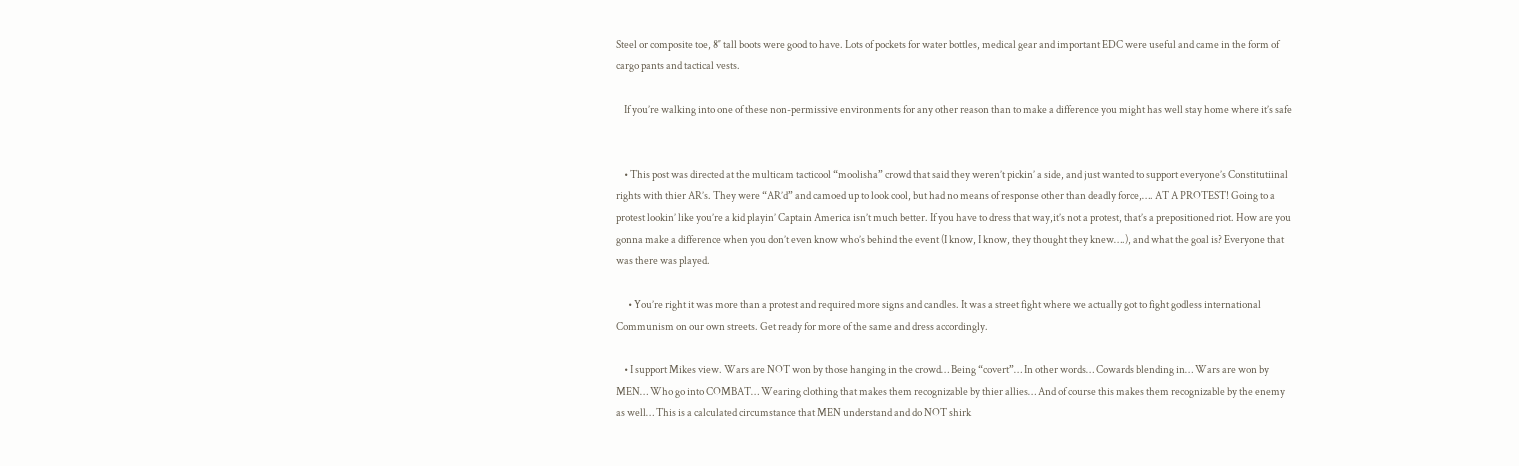Steel or composite toe, 8″ tall boots were good to have. Lots of pockets for water bottles, medical gear and important EDC were useful and came in the form of cargo pants and tactical vests.

    If you’re walking into one of these non-permissive environments for any other reason than to make a difference you might has well stay home where it’s safe


    • This post was directed at the multicam tacticool “moolisha” crowd that said they weren’t pickin’ a side, and just wanted to support everyone’s Constitutiinal rights with thier AR’s. They were “AR’d” and camoed up to look cool, but had no means of response other than deadly force,…. AT A PROTEST! Going to a protest lookin’ like you’re a kid playin’ Captain America isn’t much better. If you have to dress that way,it’s not a protest, that’s a prepositioned riot. How are you gonna make a difference when you don’t even know who’s behind the event (I know, I know, they thought they knew….), and what the goal is? Everyone that was there was played.

      • You’re right it was more than a protest and required more signs and candles. It was a street fight where we actually got to fight godless international Communism on our own streets. Get ready for more of the same and dress accordingly.

    • I support Mikes view. Wars are NOT won by those hanging in the crowd… Being “covert”… In other words… Cowards blending in… Wars are won by MEN… Who go into COMBAT… Wearing clothing that makes them recognizable by thier allies… And of course this makes them recognizable by the enemy as well… This is a calculated circumstance that MEN understand and do NOT shirk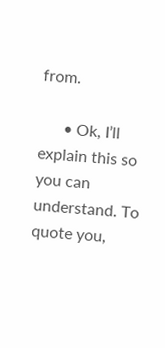from.

      • Ok, I’ll explain this so you can understand. To quote you,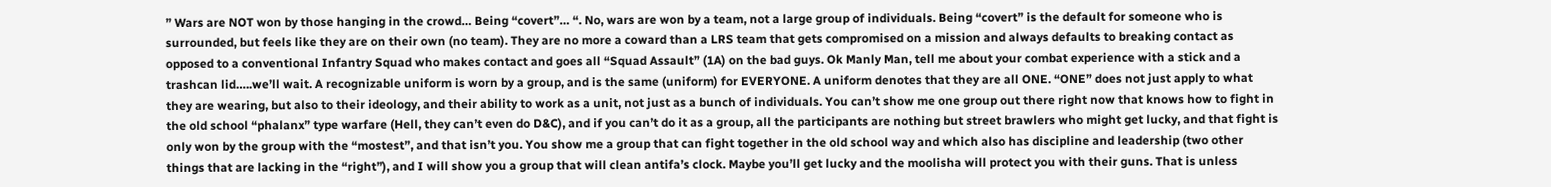” Wars are NOT won by those hanging in the crowd… Being “covert”… “. No, wars are won by a team, not a large group of individuals. Being “covert” is the default for someone who is surrounded, but feels like they are on their own (no team). They are no more a coward than a LRS team that gets compromised on a mission and always defaults to breaking contact as opposed to a conventional Infantry Squad who makes contact and goes all “Squad Assault” (1A) on the bad guys. Ok Manly Man, tell me about your combat experience with a stick and a trashcan lid…..we’ll wait. A recognizable uniform is worn by a group, and is the same (uniform) for EVERYONE. A uniform denotes that they are all ONE. “ONE” does not just apply to what they are wearing, but also to their ideology, and their ability to work as a unit, not just as a bunch of individuals. You can’t show me one group out there right now that knows how to fight in the old school “phalanx” type warfare (Hell, they can’t even do D&C), and if you can’t do it as a group, all the participants are nothing but street brawlers who might get lucky, and that fight is only won by the group with the “mostest”, and that isn’t you. You show me a group that can fight together in the old school way and which also has discipline and leadership (two other things that are lacking in the “right”), and I will show you a group that will clean antifa’s clock. Maybe you’ll get lucky and the moolisha will protect you with their guns. That is unless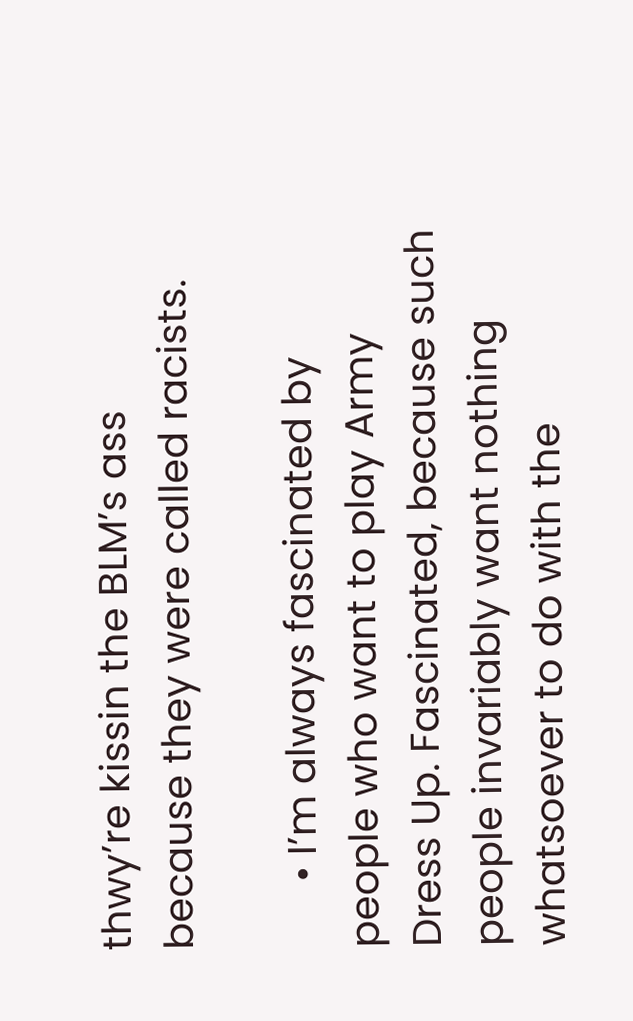thwy’re kissin the BLM’s ass because they were called racists.

      • I’m always fascinated by people who want to play Army Dress Up. Fascinated, because such people invariably want nothing whatsoever to do with the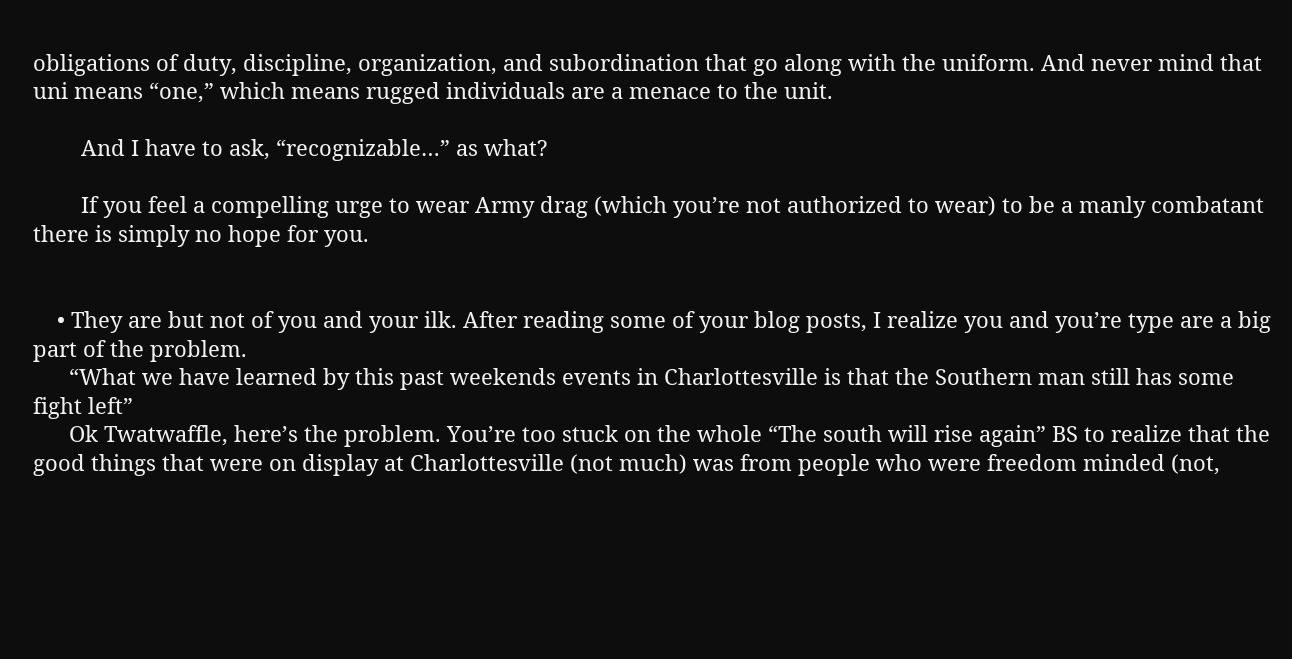obligations of duty, discipline, organization, and subordination that go along with the uniform. And never mind that uni means “one,” which means rugged individuals are a menace to the unit.

        And I have to ask, “recognizable…” as what?

        If you feel a compelling urge to wear Army drag (which you’re not authorized to wear) to be a manly combatant there is simply no hope for you.


    • They are but not of you and your ilk. After reading some of your blog posts, I realize you and you’re type are a big part of the problem.
      “What we have learned by this past weekends events in Charlottesville is that the Southern man still has some fight left”
      Ok Twatwaffle, here’s the problem. You’re too stuck on the whole “The south will rise again” BS to realize that the good things that were on display at Charlottesville (not much) was from people who were freedom minded (not,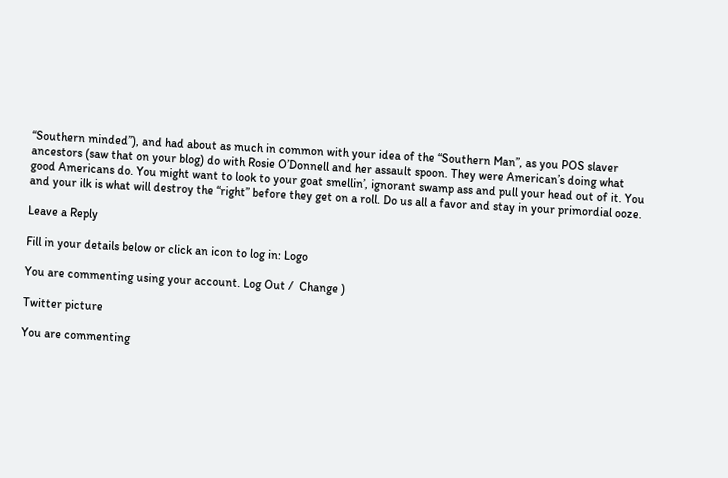“Southern minded”), and had about as much in common with your idea of the “Southern Man”, as you POS slaver ancestors (saw that on your blog) do with Rosie O’Donnell and her assault spoon. They were American’s doing what good Americans do. You might want to look to your goat smellin’, ignorant swamp ass and pull your head out of it. You and your ilk is what will destroy the “right” before they get on a roll. Do us all a favor and stay in your primordial ooze.

Leave a Reply

Fill in your details below or click an icon to log in: Logo

You are commenting using your account. Log Out /  Change )

Twitter picture

You are commenting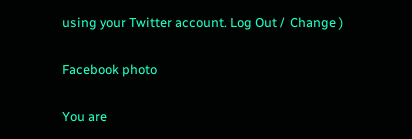using your Twitter account. Log Out /  Change )

Facebook photo

You are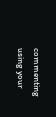commenting using your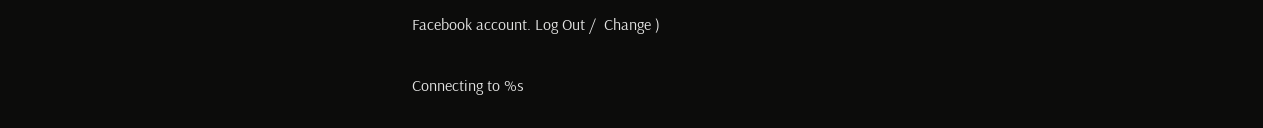Facebook account. Log Out /  Change )

Connecting to %s